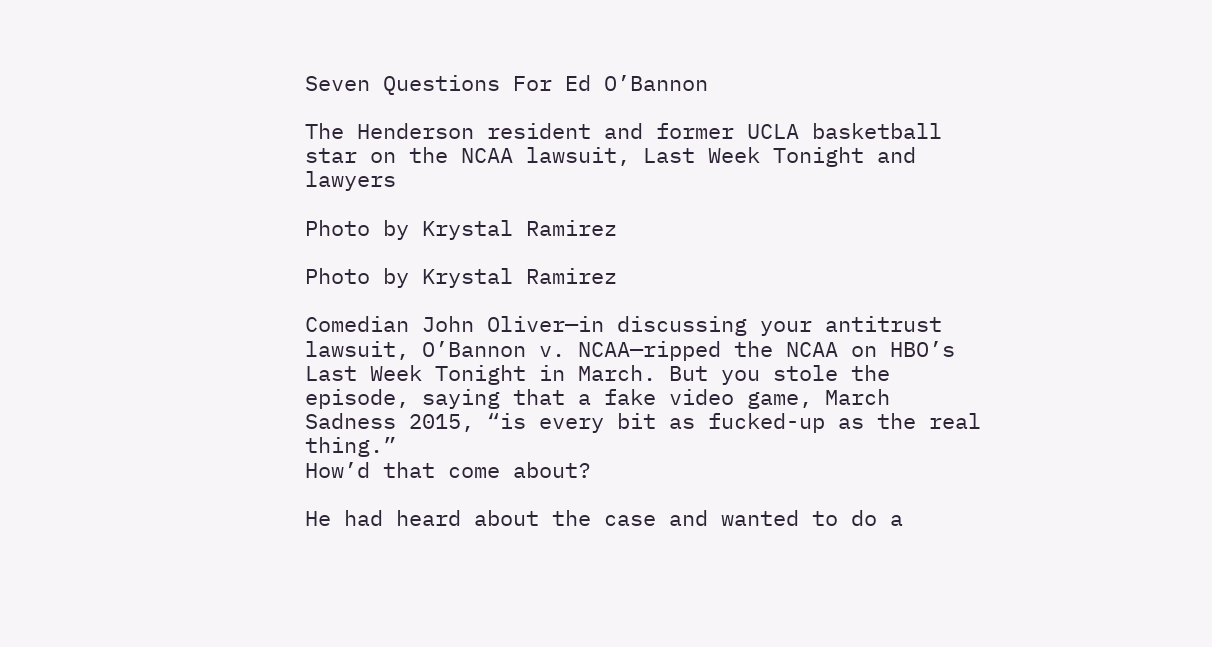Seven Questions For Ed O’Bannon

The Henderson resident and former UCLA basketball star on the NCAA lawsuit, Last Week Tonight and lawyers

Photo by Krystal Ramirez

Photo by Krystal Ramirez

Comedian John Oliver—in discussing your antitrust lawsuit, O’Bannon v. NCAA—ripped the NCAA on HBO’s Last Week Tonight in March. But you stole the episode, saying that a fake video game, March Sadness 2015, “is every bit as fucked-up as the real thing.”
How’d that come about?

He had heard about the case and wanted to do a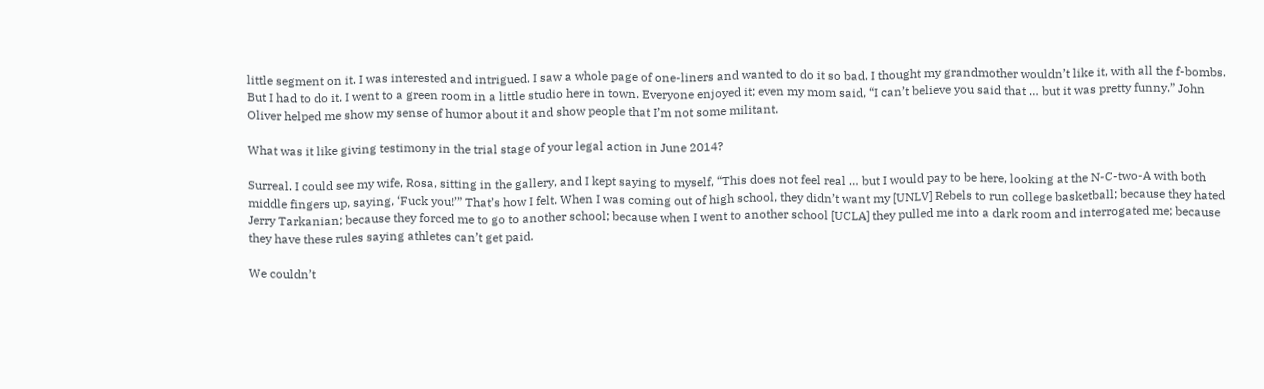little segment on it. I was interested and intrigued. I saw a whole page of one-liners and wanted to do it so bad. I thought my grandmother wouldn’t like it, with all the f-bombs. But I had to do it. I went to a green room in a little studio here in town. Everyone enjoyed it; even my mom said, “I can’t believe you said that … but it was pretty funny.” John Oliver helped me show my sense of humor about it and show people that I’m not some militant.

What was it like giving testimony in the trial stage of your legal action in June 2014?

Surreal. I could see my wife, Rosa, sitting in the gallery, and I kept saying to myself, “This does not feel real … but I would pay to be here, looking at the N-C-two-A with both middle fingers up, saying, ‘Fuck you!’” That’s how I felt. When I was coming out of high school, they didn’t want my [UNLV] Rebels to run college basketball; because they hated Jerry Tarkanian; because they forced me to go to another school; because when I went to another school [UCLA] they pulled me into a dark room and interrogated me; because they have these rules saying athletes can’t get paid.

We couldn’t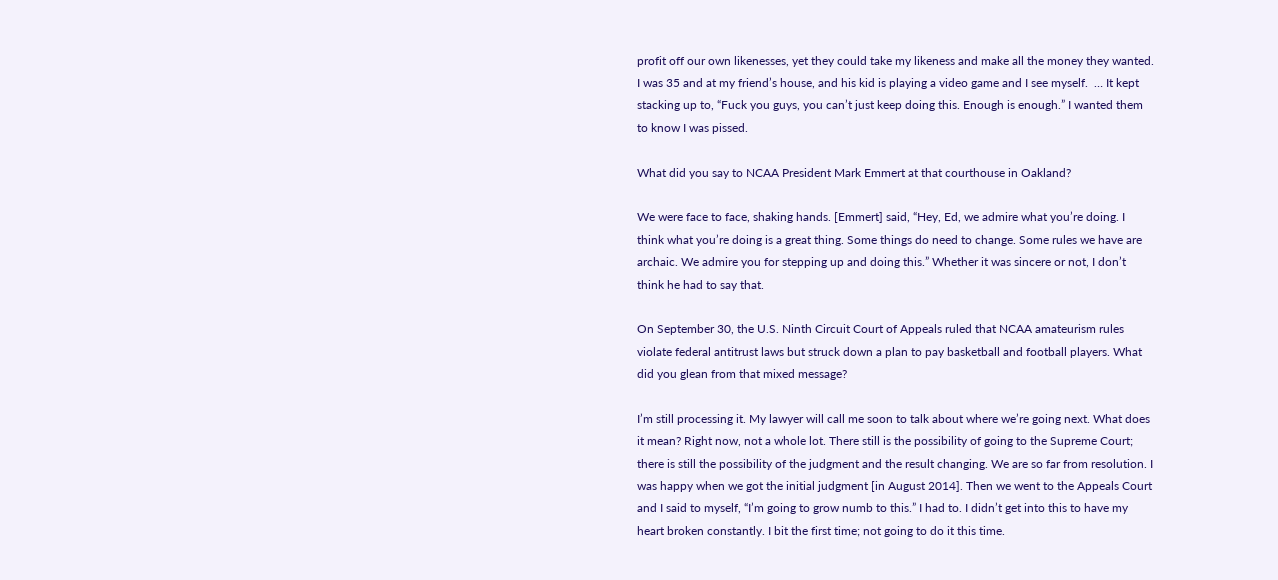profit off our own likenesses, yet they could take my likeness and make all the money they wanted.  I was 35 and at my friend’s house, and his kid is playing a video game and I see myself.  … It kept stacking up to, “Fuck you guys, you can’t just keep doing this. Enough is enough.” I wanted them to know I was pissed.

What did you say to NCAA President Mark Emmert at that courthouse in Oakland?

We were face to face, shaking hands. [Emmert] said, “Hey, Ed, we admire what you’re doing. I think what you’re doing is a great thing. Some things do need to change. Some rules we have are archaic. We admire you for stepping up and doing this.” Whether it was sincere or not, I don’t think he had to say that.

On September 30, the U.S. Ninth Circuit Court of Appeals ruled that NCAA amateurism rules violate federal antitrust laws but struck down a plan to pay basketball and football players. What did you glean from that mixed message?

I’m still processing it. My lawyer will call me soon to talk about where we’re going next. What does it mean? Right now, not a whole lot. There still is the possibility of going to the Supreme Court; there is still the possibility of the judgment and the result changing. We are so far from resolution. I was happy when we got the initial judgment [in August 2014]. Then we went to the Appeals Court and I said to myself, “I’m going to grow numb to this.” I had to. I didn’t get into this to have my heart broken constantly. I bit the first time; not going to do it this time.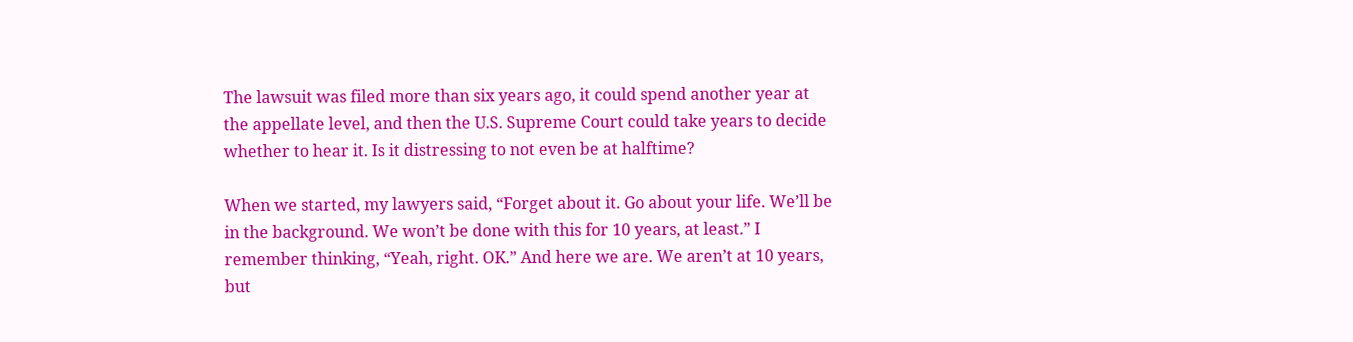The lawsuit was filed more than six years ago, it could spend another year at the appellate level, and then the U.S. Supreme Court could take years to decide whether to hear it. Is it distressing to not even be at halftime?

When we started, my lawyers said, “Forget about it. Go about your life. We’ll be in the background. We won’t be done with this for 10 years, at least.” I remember thinking, “Yeah, right. OK.” And here we are. We aren’t at 10 years, but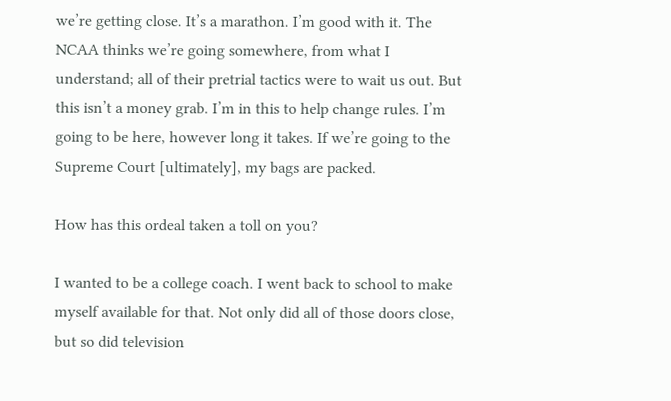we’re getting close. It’s a marathon. I’m good with it. The NCAA thinks we’re going somewhere, from what I understand; all of their pretrial tactics were to wait us out. But this isn’t a money grab. I’m in this to help change rules. I’m going to be here, however long it takes. If we’re going to the Supreme Court [ultimately], my bags are packed.

How has this ordeal taken a toll on you?

I wanted to be a college coach. I went back to school to make myself available for that. Not only did all of those doors close, but so did television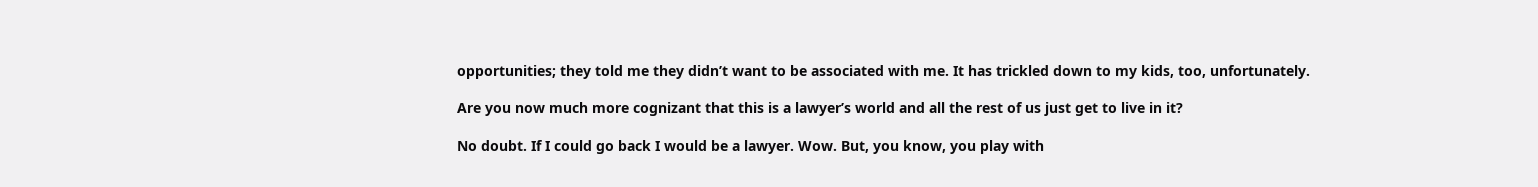opportunities; they told me they didn’t want to be associated with me. It has trickled down to my kids, too, unfortunately.

Are you now much more cognizant that this is a lawyer’s world and all the rest of us just get to live in it?

No doubt. If I could go back I would be a lawyer. Wow. But, you know, you play with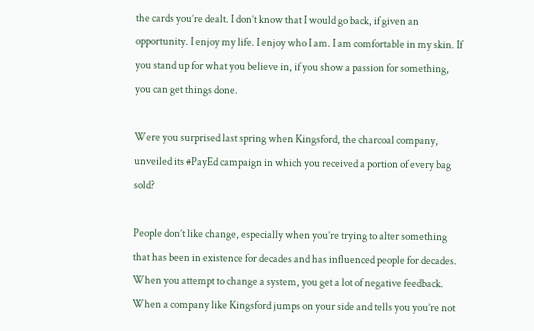the cards you’re dealt. I don’t know that I would go back, if given an opportunity. I enjoy my life. I enjoy who I am. I am comfortable in my skin. If you stand up for what you believe in, if you show a passion for something, you can get things done.

Were you surprised last spring when Kingsford, the charcoal company, unveiled its #PayEd campaign in which you received a portion of every bag sold?

People don’t like change, especially when you’re trying to alter something that has been in existence for decades and has influenced people for decades. When you attempt to change a system, you get a lot of negative feedback. When a company like Kingsford jumps on your side and tells you you’re not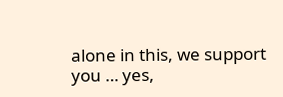alone in this, we support you … yes,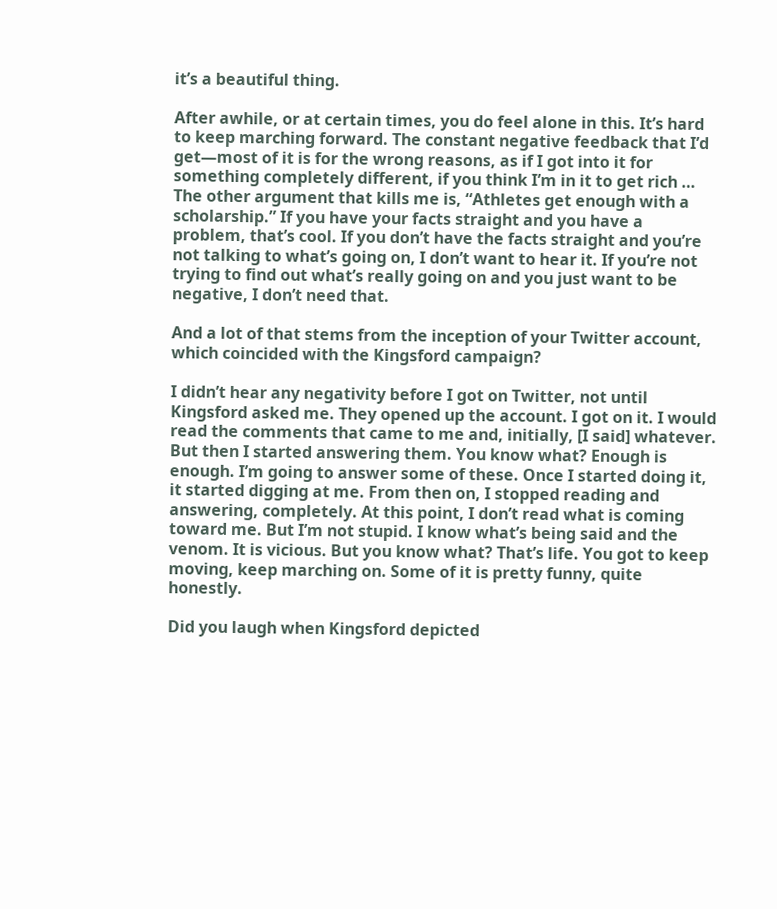it’s a beautiful thing.

After awhile, or at certain times, you do feel alone in this. It’s hard to keep marching forward. The constant negative feedback that I’d get—most of it is for the wrong reasons, as if I got into it for something completely different, if you think I’m in it to get rich … The other argument that kills me is, “Athletes get enough with a scholarship.” If you have your facts straight and you have a problem, that’s cool. If you don’t have the facts straight and you’re not talking to what’s going on, I don’t want to hear it. If you’re not trying to find out what’s really going on and you just want to be negative, I don’t need that.

And a lot of that stems from the inception of your Twitter account, which coincided with the Kingsford campaign?

I didn’t hear any negativity before I got on Twitter, not until Kingsford asked me. They opened up the account. I got on it. I would read the comments that came to me and, initially, [I said] whatever. But then I started answering them. You know what? Enough is enough. I’m going to answer some of these. Once I started doing it, it started digging at me. From then on, I stopped reading and answering, completely. At this point, I don’t read what is coming toward me. But I’m not stupid. I know what’s being said and the venom. It is vicious. But you know what? That’s life. You got to keep moving, keep marching on. Some of it is pretty funny, quite honestly.

Did you laugh when Kingsford depicted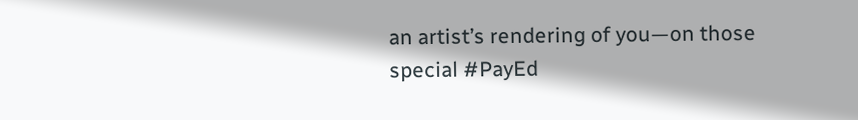an artist’s rendering of you—on those special #PayEd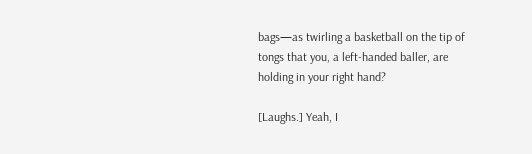bags—as twirling a basketball on the tip of tongs that you, a left-handed baller, are holding in your right hand?

[Laughs.] Yeah, I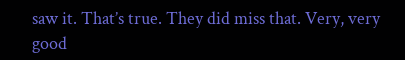saw it. That’s true. They did miss that. Very, very good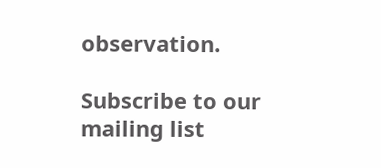observation.

Subscribe to our mailing list